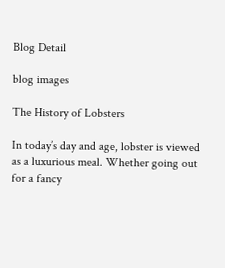Blog Detail

blog images

The History of Lobsters

In today’s day and age, lobster is viewed as a luxurious meal. Whether going out for a fancy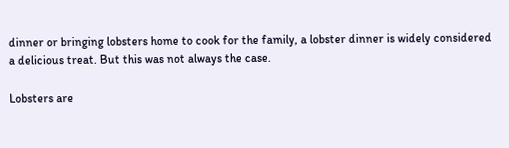dinner or bringing lobsters home to cook for the family, a lobster dinner is widely considered a delicious treat. But this was not always the case.

Lobsters are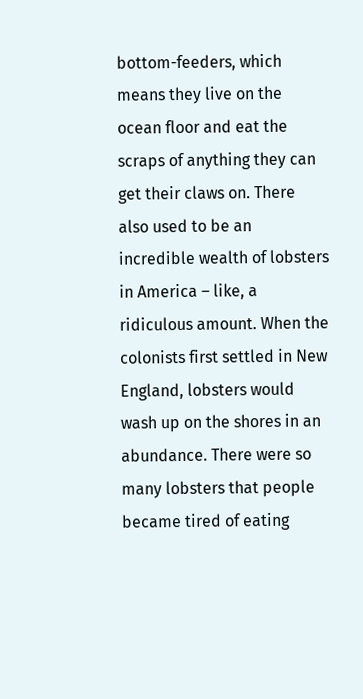bottom-feeders, which means they live on the ocean floor and eat the scraps of anything they can get their claws on. There also used to be an incredible wealth of lobsters in America – like, a ridiculous amount. When the colonists first settled in New England, lobsters would wash up on the shores in an abundance. There were so many lobsters that people became tired of eating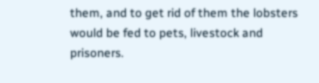them, and to get rid of them the lobsters would be fed to pets, livestock and prisoners.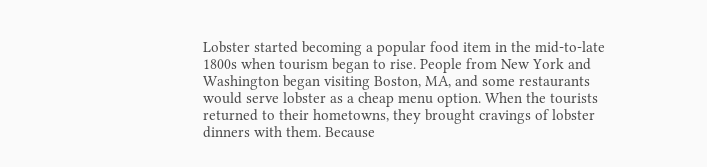Lobster started becoming a popular food item in the mid-to-late 1800s when tourism began to rise. People from New York and Washington began visiting Boston, MA, and some restaurants would serve lobster as a cheap menu option. When the tourists returned to their hometowns, they brought cravings of lobster dinners with them. Because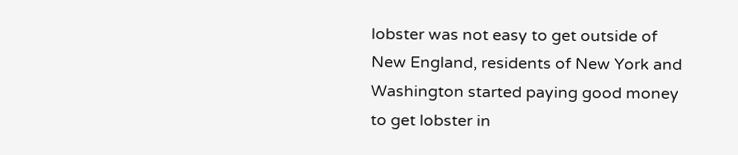lobster was not easy to get outside of New England, residents of New York and Washington started paying good money to get lobster in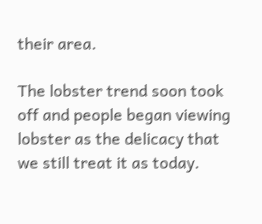their area.

The lobster trend soon took off and people began viewing lobster as the delicacy that we still treat it as today.